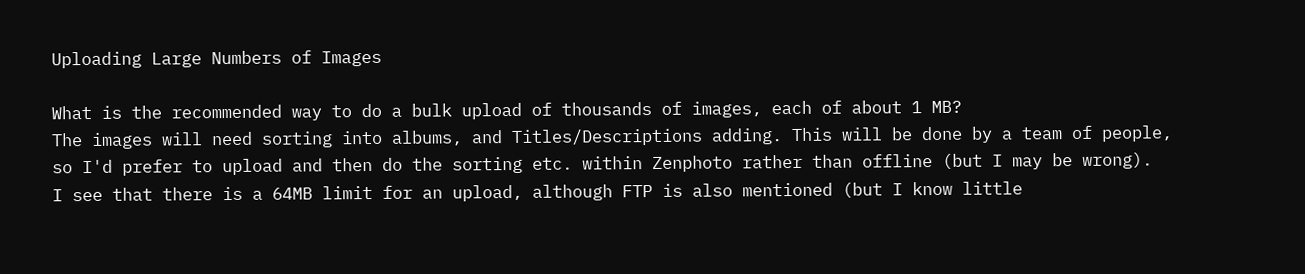Uploading Large Numbers of Images

What is the recommended way to do a bulk upload of thousands of images, each of about 1 MB?
The images will need sorting into albums, and Titles/Descriptions adding. This will be done by a team of people, so I'd prefer to upload and then do the sorting etc. within Zenphoto rather than offline (but I may be wrong).
I see that there is a 64MB limit for an upload, although FTP is also mentioned (but I know little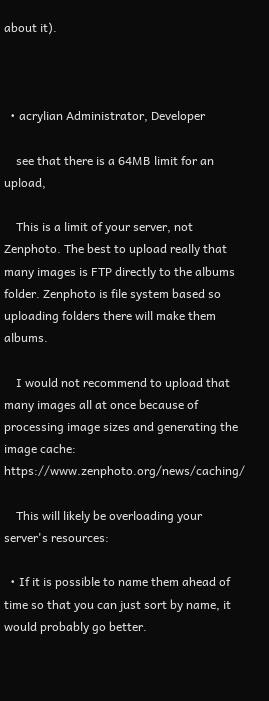about it).



  • acrylian Administrator, Developer

    see that there is a 64MB limit for an upload,

    This is a limit of your server, not Zenphoto. The best to upload really that many images is FTP directly to the albums folder. Zenphoto is file system based so uploading folders there will make them albums.

    I would not recommend to upload that many images all at once because of processing image sizes and generating the image cache: https://www.zenphoto.org/news/caching/

    This will likely be overloading your server's resources:

  • If it is possible to name them ahead of time so that you can just sort by name, it would probably go better.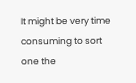It might be very time consuming to sort one the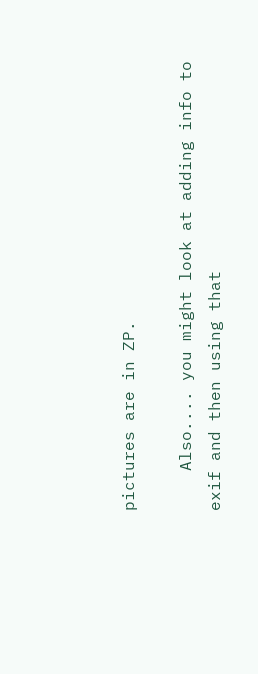pictures are in ZP.

    Also.... you might look at adding info to exif and then using that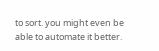to sort. you might even be able to automate it better.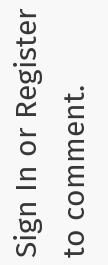Sign In or Register to comment.